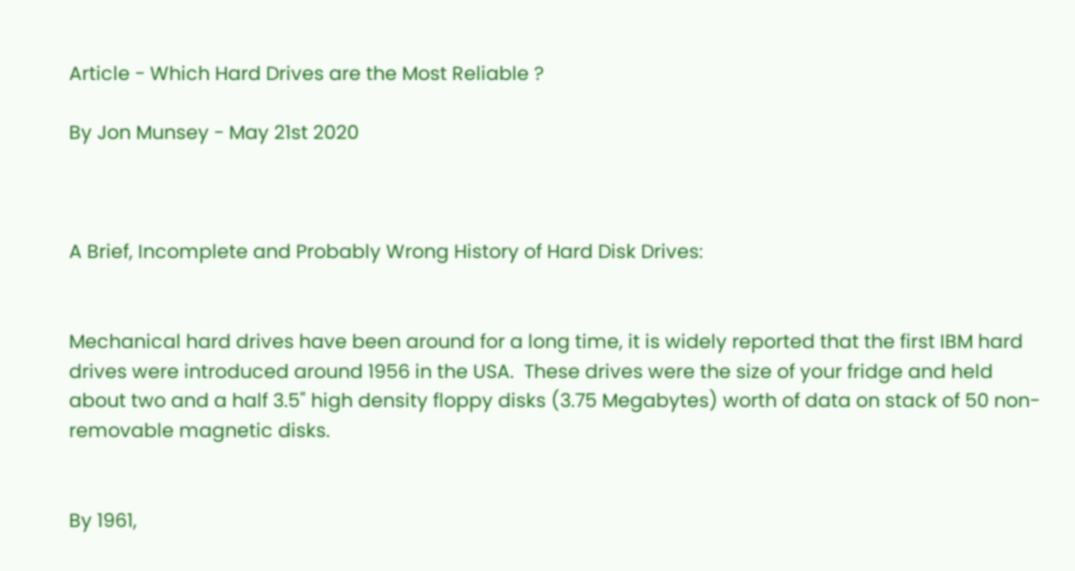Article - Which Hard Drives are the Most Reliable ?

By Jon Munsey - May 21st 2020



A Brief, Incomplete and Probably Wrong History of Hard Disk Drives:


Mechanical hard drives have been around for a long time, it is widely reported that the first IBM hard drives were introduced around 1956 in the USA.  These drives were the size of your fridge and held about two and a half 3.5" high density floppy disks (3.75 Megabytes) worth of data on stack of 50 non-removable magnetic disks.


By 1961,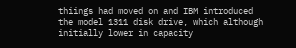thiings had moved on and IBM introduced the model 1311 disk drive, which although initially lower in capacity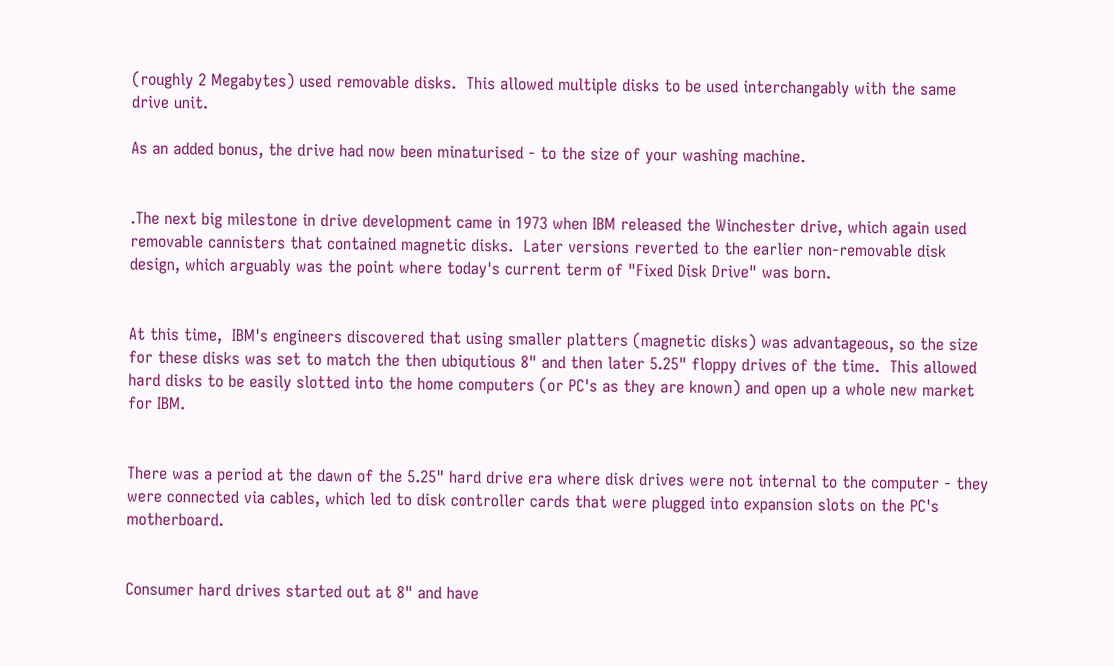(roughly 2 Megabytes) used removable disks.  This allowed multiple disks to be used interchangably with the same drive unit.

As an added bonus, the drive had now been minaturised - to the size of your washing machine.


.The next big milestone in drive development came in 1973 when IBM released the Winchester drive, which again used removable cannisters that contained magnetic disks.  Later versions reverted to the earlier non-removable disk design, which arguably was the point where today's current term of "Fixed Disk Drive" was born.


At this time,  IBM's engineers discovered that using smaller platters (magnetic disks) was advantageous, so the size for these disks was set to match the then ubiqutious 8" and then later 5.25" floppy drives of the time.  This allowed hard disks to be easily slotted into the home computers (or PC's as they are known) and open up a whole new market for IBM.


There was a period at the dawn of the 5.25" hard drive era where disk drives were not internal to the computer - they were connected via cables, which led to disk controller cards that were plugged into expansion slots on the PC's motherboard.


Consumer hard drives started out at 8" and have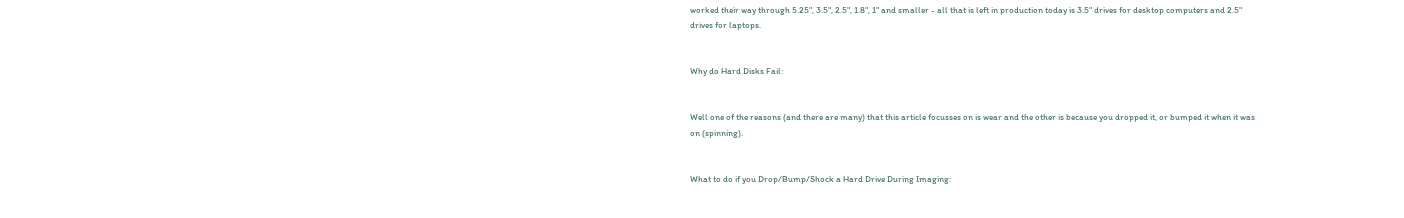worked their way through 5.25", 3.5", 2.5", 1.8", 1" and smaller - all that is left in production today is 3.5" drives for desktop computers and 2.5" drives for laptops.


Why do Hard Disks Fail:


Well one of the reasons (and there are many) that this article focusses on is wear and the other is because you dropped it, or bumped it when it was on (spinning).


What to do if you Drop/Bump/Shock a Hard Drive During Imaging: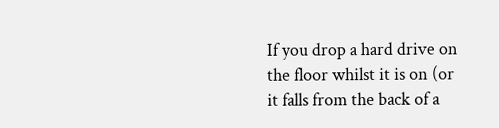If you drop a hard drive on the floor whilst it is on (or it falls from the back of a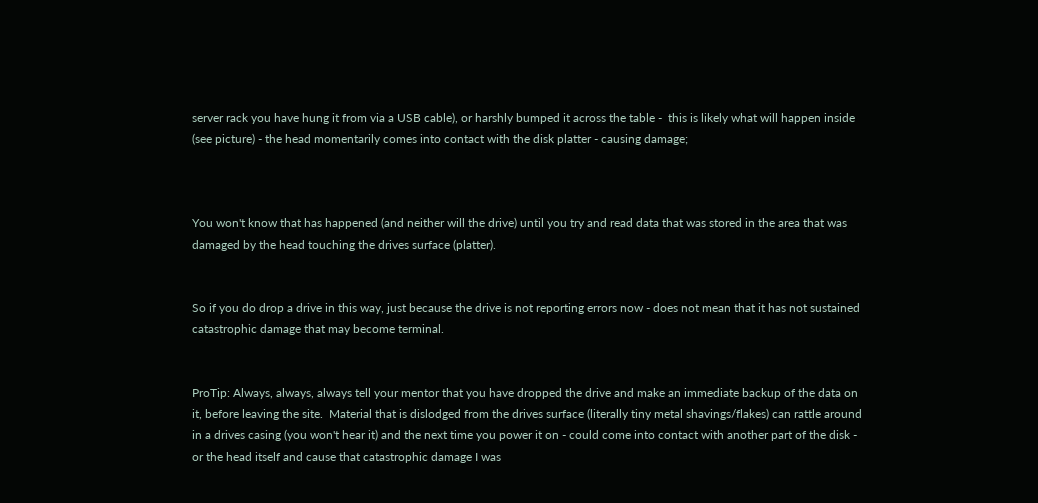server rack you have hung it from via a USB cable), or harshly bumped it across the table -  this is likely what will happen inside (see picture) - the head momentarily comes into contact with the disk platter - causing damage;



You won't know that has happened (and neither will the drive) until you try and read data that was stored in the area that was damaged by the head touching the drives surface (platter).


So if you do drop a drive in this way, just because the drive is not reporting errors now - does not mean that it has not sustained catastrophic damage that may become terminal.


ProTip: Always, always, always tell your mentor that you have dropped the drive and make an immediate backup of the data on it, before leaving the site.  Material that is dislodged from the drives surface (literally tiny metal shavings/flakes) can rattle around in a drives casing (you won't hear it) and the next time you power it on - could come into contact with another part of the disk - or the head itself and cause that catastrophic damage I was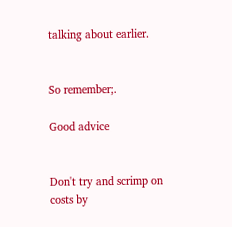talking about earlier.


So remember;.

Good advice


Don't try and scrimp on costs by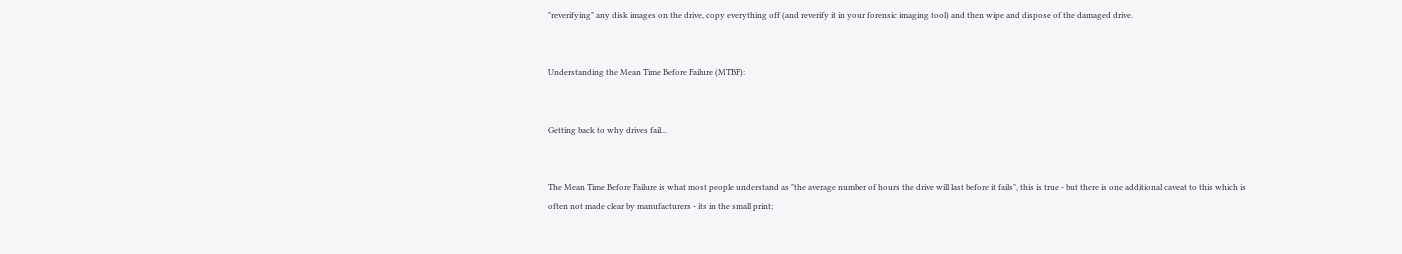"reverifying" any disk images on the drive, copy everything off (and reverify it in your forensic imaging tool) and then wipe and dispose of the damaged drive.


Understanding the Mean Time Before Failure (MTBF):


Getting back to why drives fail...


The Mean Time Before Failure is what most people understand as "the average number of hours the drive will last before it fails", this is true - but there is one additional caveat to this which is often not made clear by manufacturers - its in the small print;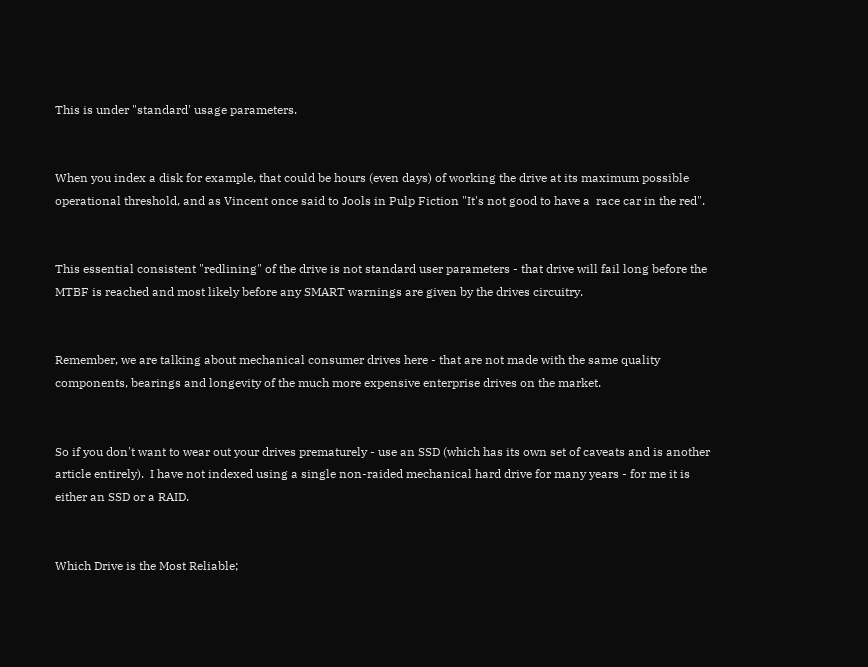This is under "standard' usage parameters.


When you index a disk for example, that could be hours (even days) of working the drive at its maximum possible operational threshold, and as Vincent once said to Jools in Pulp Fiction "It's not good to have a  race car in the red".


This essential consistent "redlining" of the drive is not standard user parameters - that drive will fail long before the MTBF is reached and most likely before any SMART warnings are given by the drives circuitry.


Remember, we are talking about mechanical consumer drives here - that are not made with the same quality components, bearings and longevity of the much more expensive enterprise drives on the market.


So if you don't want to wear out your drives prematurely - use an SSD (which has its own set of caveats and is another article entirely).  I have not indexed using a single non-raided mechanical hard drive for many years - for me it is either an SSD or a RAID.


Which Drive is the Most Reliable;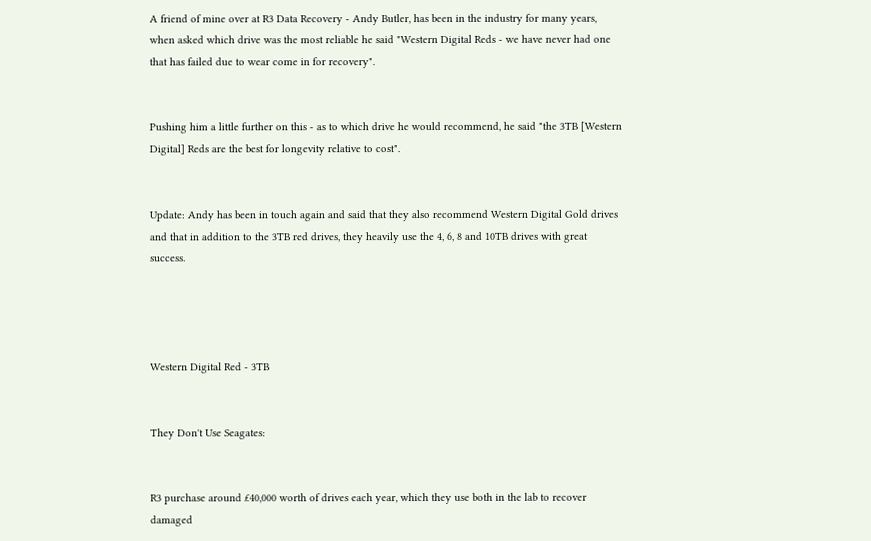A friend of mine over at R3 Data Recovery - Andy Butler, has been in the industry for many years, when asked which drive was the most reliable he said "Western Digital Reds - we have never had one that has failed due to wear come in for recovery".


Pushing him a little further on this - as to which drive he would recommend, he said "the 3TB [Western Digital] Reds are the best for longevity relative to cost".


Update: Andy has been in touch again and said that they also recommend Western Digital Gold drives and that in addition to the 3TB red drives, they heavily use the 4, 6, 8 and 10TB drives with great success.




Western Digital Red - 3TB


They Don't Use Seagates:


R3 purchase around £40,000 worth of drives each year, which they use both in the lab to recover damaged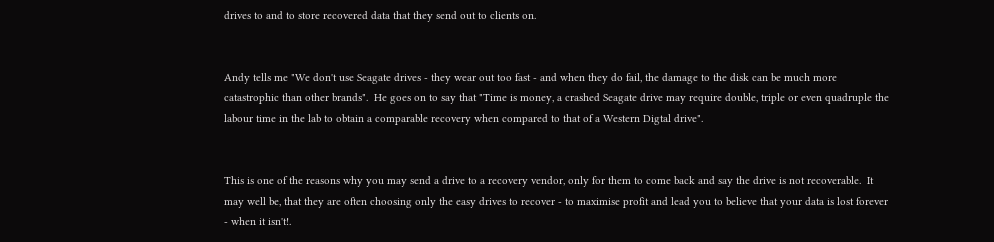drives to and to store recovered data that they send out to clients on.


Andy tells me "We don't use Seagate drives - they wear out too fast - and when they do fail, the damage to the disk can be much more catastrophic than other brands".  He goes on to say that "Time is money, a crashed Seagate drive may require double, triple or even quadruple the labour time in the lab to obtain a comparable recovery when compared to that of a Western Digtal drive".


This is one of the reasons why you may send a drive to a recovery vendor, only for them to come back and say the drive is not recoverable.  It may well be, that they are often choosing only the easy drives to recover - to maximise profit and lead you to believe that your data is lost forever - when it isn't!.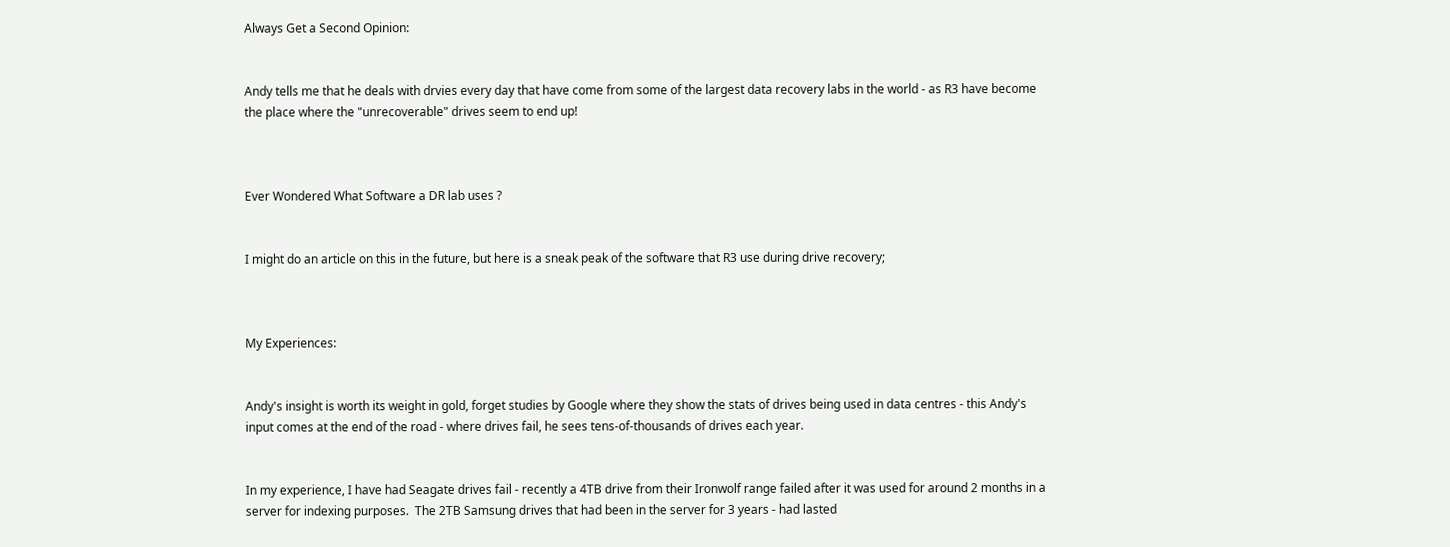Always Get a Second Opinion:


Andy tells me that he deals with drvies every day that have come from some of the largest data recovery labs in the world - as R3 have become the place where the "unrecoverable" drives seem to end up!



Ever Wondered What Software a DR lab uses ?


I might do an article on this in the future, but here is a sneak peak of the software that R3 use during drive recovery;



My Experiences:


Andy's insight is worth its weight in gold, forget studies by Google where they show the stats of drives being used in data centres - this Andy's input comes at the end of the road - where drives fail, he sees tens-of-thousands of drives each year.


In my experience, I have had Seagate drives fail - recently a 4TB drive from their Ironwolf range failed after it was used for around 2 months in a server for indexing purposes.  The 2TB Samsung drives that had been in the server for 3 years - had lasted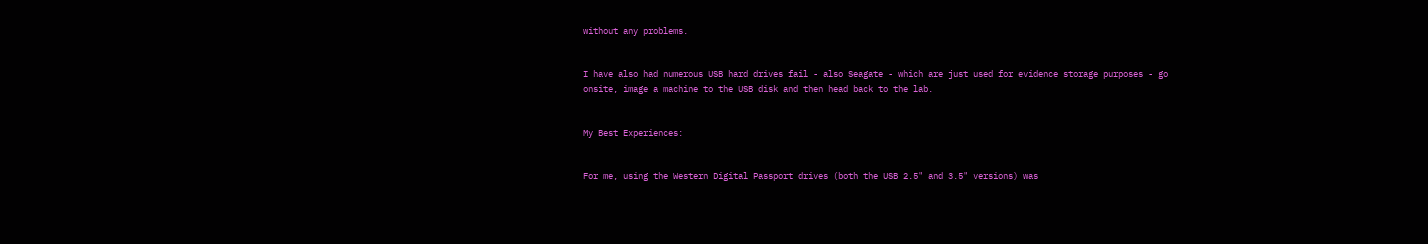without any problems.


I have also had numerous USB hard drives fail - also Seagate - which are just used for evidence storage purposes - go onsite, image a machine to the USB disk and then head back to the lab.


My Best Experiences:


For me, using the Western Digital Passport drives (both the USB 2.5" and 3.5" versions) was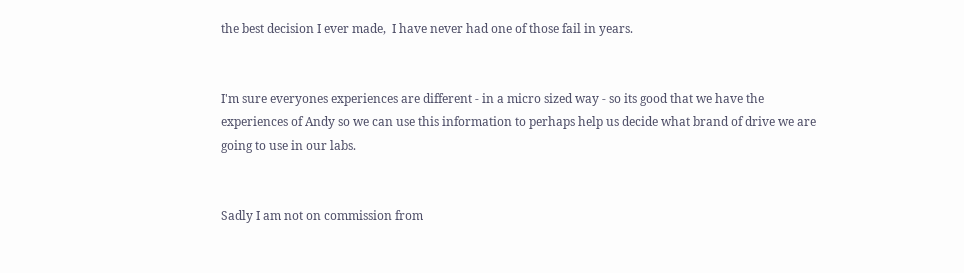the best decision I ever made,  I have never had one of those fail in years.


I'm sure everyones experiences are different - in a micro sized way - so its good that we have the experiences of Andy so we can use this information to perhaps help us decide what brand of drive we are going to use in our labs.


Sadly I am not on commission from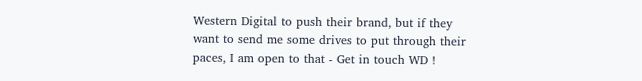Western Digital to push their brand, but if they want to send me some drives to put through their paces, I am open to that - Get in touch WD !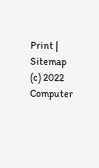Print | Sitemap
(c) 2022 Computer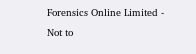Forensics Online Limited - Not to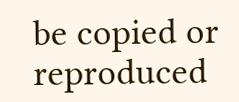be copied or reproduced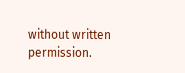without written permission.